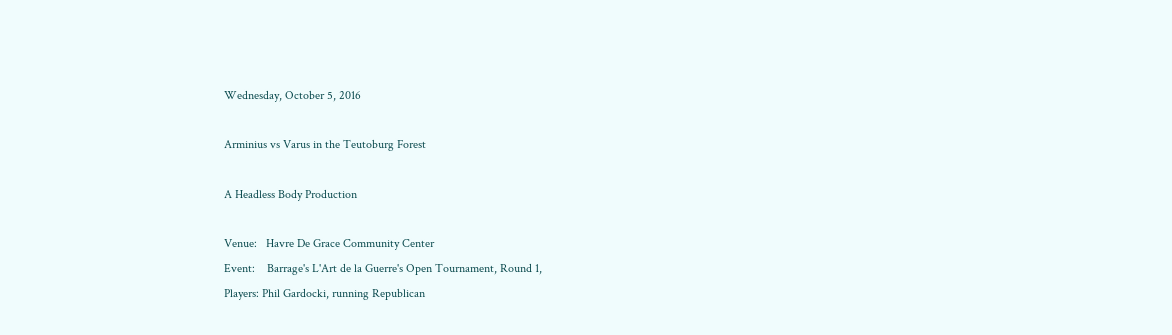Wednesday, October 5, 2016

Arminius vs Varus in the Teutoburg Forest

A Headless Body Production

Venue:   Havre De Grace Community Center
Event:    Barrage's L'Art de la Guerre's Open Tournament, Round 1,
Players: Phil Gardocki, running Republican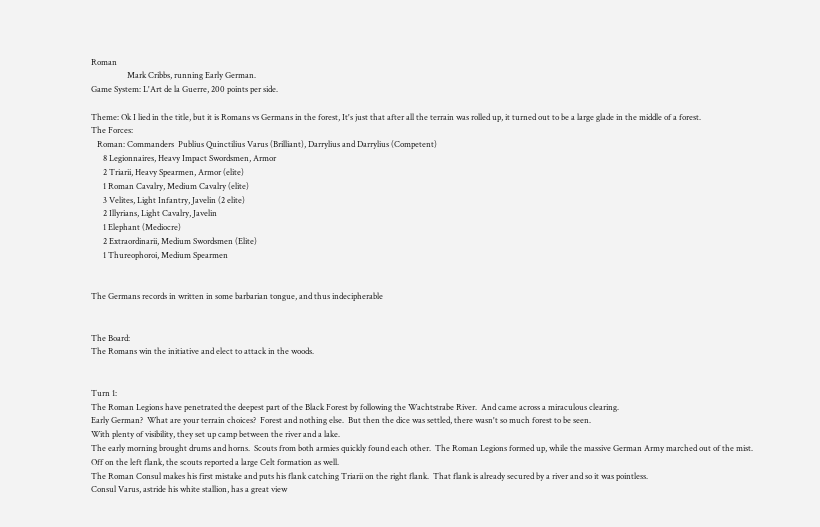Roman
                  Mark Cribbs, running Early German.
Game System: L'Art de la Guerre, 200 points per side.

Theme: Ok I lied in the title, but it is Romans vs Germans in the forest, It's just that after all the terrain was rolled up, it turned out to be a large glade in the middle of a forest.
The Forces:
   Roman: Commanders  Publius Quinctilius Varus (Brilliant), Darrylius and Darrylius (Competent)
      8 Legionnaires, Heavy Impact Swordsmen, Armor
      2 Triarii, Heavy Spearmen, Armor (elite)
      1 Roman Cavalry, Medium Cavalry (elite)
      3 Velites, Light Infantry, Javelin (2 elite)
      2 Illyrians, Light Cavalry, Javelin
      1 Elephant (Mediocre)
      2 Extraordinarii, Medium Swordsmen (Elite)
      1 Thureophoroi, Medium Spearmen


The Germans records in written in some barbarian tongue, and thus indecipherable


The Board:
The Romans win the initiative and elect to attack in the woods.


Turn 1:
The Roman Legions have penetrated the deepest part of the Black Forest by following the Wachtstrabe River.  And came across a miraculous clearing.
Early German?  What are your terrain choices?  Forest and nothing else.  But then the dice was settled, there wasn't so much forest to be seen.
With plenty of visibility, they set up camp between the river and a lake.
The early morning brought drums and horns.  Scouts from both armies quickly found each other.  The Roman Legions formed up, while the massive German Army marched out of the mist.
Off on the left flank, the scouts reported a large Celt formation as well.
The Roman Consul makes his first mistake and puts his flank catching Triarii on the right flank.  That flank is already secured by a river and so it was pointless.
Consul Varus, astride his white stallion, has a great view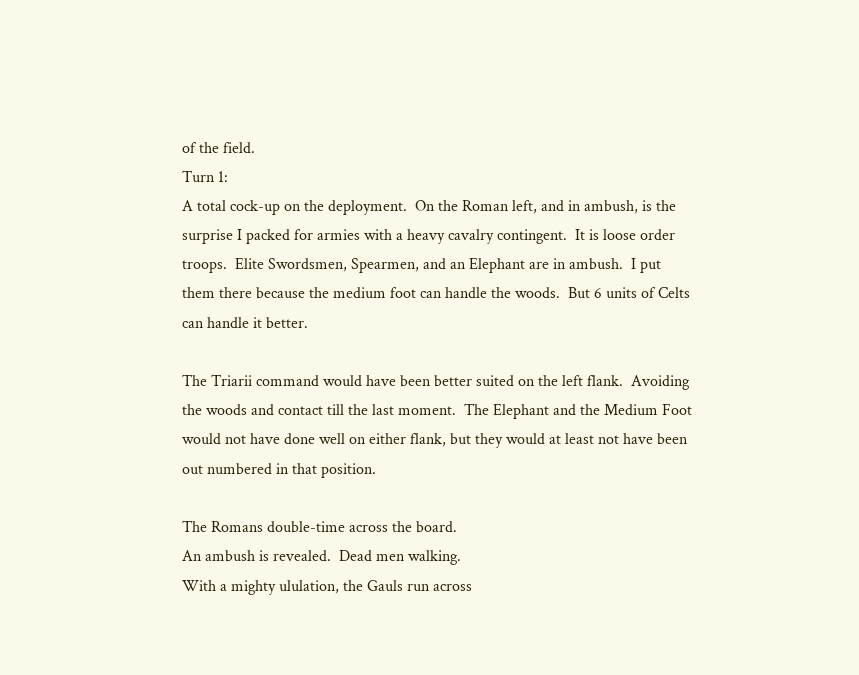of the field.
Turn 1:
A total cock-up on the deployment.  On the Roman left, and in ambush, is the surprise I packed for armies with a heavy cavalry contingent.  It is loose order troops.  Elite Swordsmen, Spearmen, and an Elephant are in ambush.  I put them there because the medium foot can handle the woods.  But 6 units of Celts can handle it better.

The Triarii command would have been better suited on the left flank.  Avoiding the woods and contact till the last moment.  The Elephant and the Medium Foot would not have done well on either flank, but they would at least not have been out numbered in that position.

The Romans double-time across the board.
An ambush is revealed.  Dead men walking.
With a mighty ululation, the Gauls run across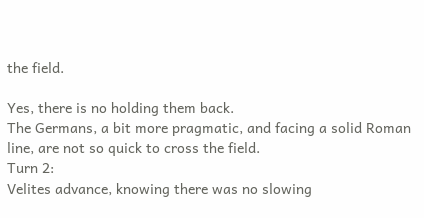the field.

Yes, there is no holding them back.
The Germans, a bit more pragmatic, and facing a solid Roman line, are not so quick to cross the field.
Turn 2:
Velites advance, knowing there was no slowing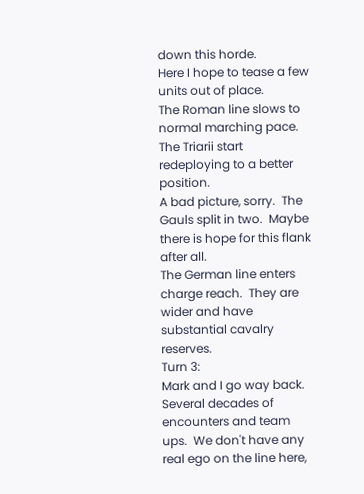down this horde.
Here I hope to tease a few units out of place.
The Roman line slows to normal marching pace.  The Triarii start redeploying to a better position.
A bad picture, sorry.  The Gauls split in two.  Maybe there is hope for this flank after all.
The German line enters charge reach.  They are wider and have substantial cavalry reserves.
Turn 3:
Mark and I go way back.  Several decades of encounters and team ups.  We don't have any real ego on the line here,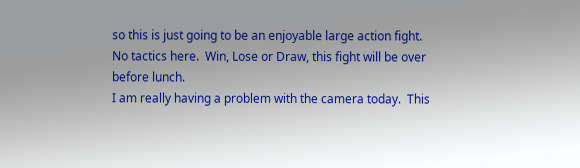so this is just going to be an enjoyable large action fight.
No tactics here.  Win, Lose or Draw, this fight will be over before lunch.
I am really having a problem with the camera today.  This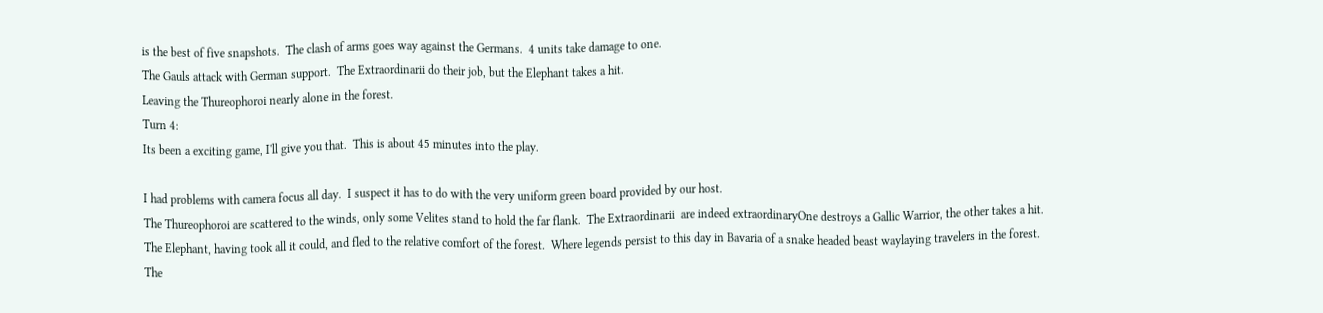is the best of five snapshots.  The clash of arms goes way against the Germans.  4 units take damage to one.
The Gauls attack with German support.  The Extraordinarii do their job, but the Elephant takes a hit.
Leaving the Thureophoroi nearly alone in the forest.
Turn 4:
Its been a exciting game, I'll give you that.  This is about 45 minutes into the play.

I had problems with camera focus all day.  I suspect it has to do with the very uniform green board provided by our host.
The Thureophoroi are scattered to the winds, only some Velites stand to hold the far flank.  The Extraordinarii  are indeed extraordinaryOne destroys a Gallic Warrior, the other takes a hit.
The Elephant, having took all it could, and fled to the relative comfort of the forest.  Where legends persist to this day in Bavaria of a snake headed beast waylaying travelers in the forest.
The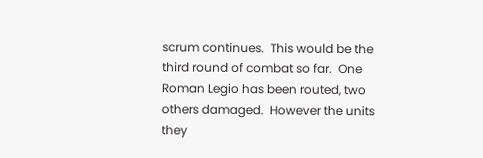scrum continues.  This would be the third round of combat so far.  One Roman Legio has been routed, two others damaged.  However the units they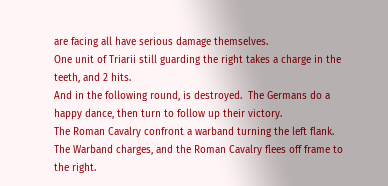are facing all have serious damage themselves.
One unit of Triarii still guarding the right takes a charge in the teeth, and 2 hits.
And in the following round, is destroyed.  The Germans do a happy dance, then turn to follow up their victory.
The Roman Cavalry confront a warband turning the left flank.  The Warband charges, and the Roman Cavalry flees off frame to the right.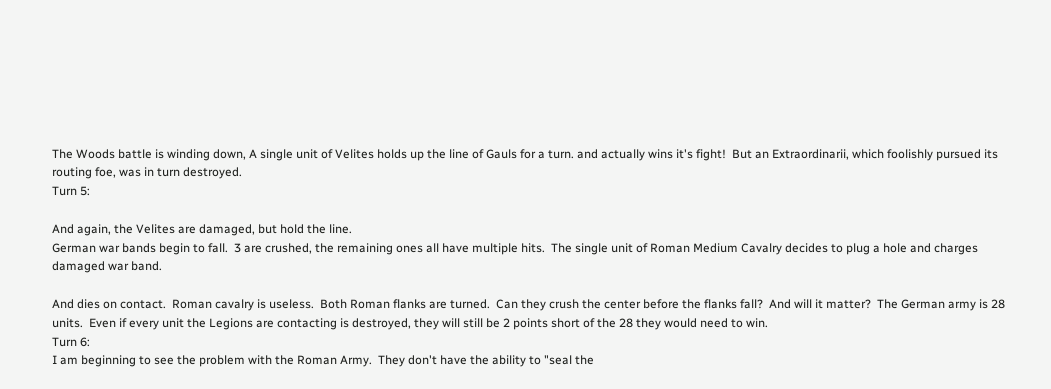The Woods battle is winding down, A single unit of Velites holds up the line of Gauls for a turn. and actually wins it's fight!  But an Extraordinarii, which foolishly pursued its routing foe, was in turn destroyed.
Turn 5:

And again, the Velites are damaged, but hold the line.
German war bands begin to fall.  3 are crushed, the remaining ones all have multiple hits.  The single unit of Roman Medium Cavalry decides to plug a hole and charges damaged war band.

And dies on contact.  Roman cavalry is useless.  Both Roman flanks are turned.  Can they crush the center before the flanks fall?  And will it matter?  The German army is 28 units.  Even if every unit the Legions are contacting is destroyed, they will still be 2 points short of the 28 they would need to win.
Turn 6:
I am beginning to see the problem with the Roman Army.  They don't have the ability to "seal the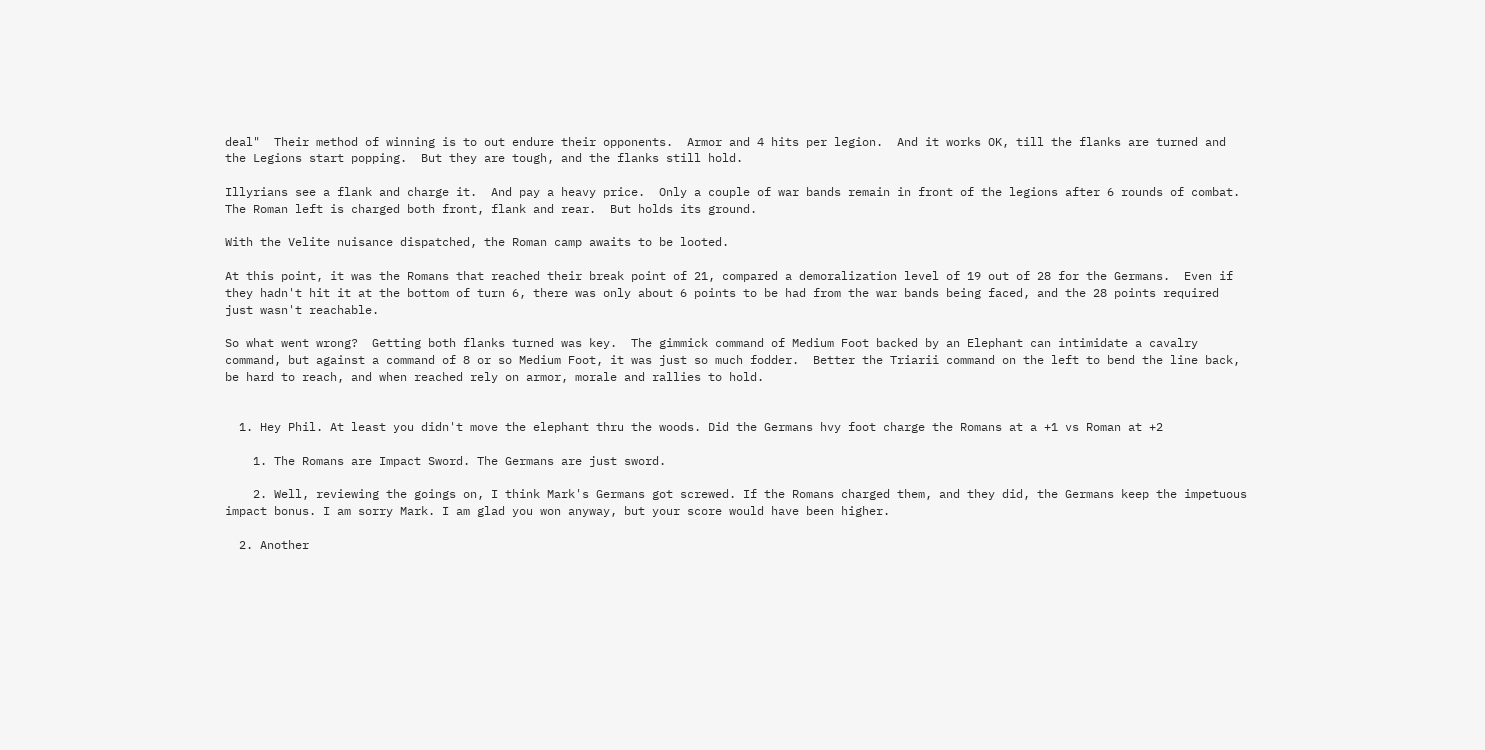deal"  Their method of winning is to out endure their opponents.  Armor and 4 hits per legion.  And it works OK, till the flanks are turned and the Legions start popping.  But they are tough, and the flanks still hold.

Illyrians see a flank and charge it.  And pay a heavy price.  Only a couple of war bands remain in front of the legions after 6 rounds of combat.
The Roman left is charged both front, flank and rear.  But holds its ground.

With the Velite nuisance dispatched, the Roman camp awaits to be looted.

At this point, it was the Romans that reached their break point of 21, compared a demoralization level of 19 out of 28 for the Germans.  Even if they hadn't hit it at the bottom of turn 6, there was only about 6 points to be had from the war bands being faced, and the 28 points required just wasn't reachable.

So what went wrong?  Getting both flanks turned was key.  The gimmick command of Medium Foot backed by an Elephant can intimidate a cavalry command, but against a command of 8 or so Medium Foot, it was just so much fodder.  Better the Triarii command on the left to bend the line back, be hard to reach, and when reached rely on armor, morale and rallies to hold.


  1. Hey Phil. At least you didn't move the elephant thru the woods. Did the Germans hvy foot charge the Romans at a +1 vs Roman at +2

    1. The Romans are Impact Sword. The Germans are just sword.

    2. Well, reviewing the goings on, I think Mark's Germans got screwed. If the Romans charged them, and they did, the Germans keep the impetuous impact bonus. I am sorry Mark. I am glad you won anyway, but your score would have been higher.

  2. Another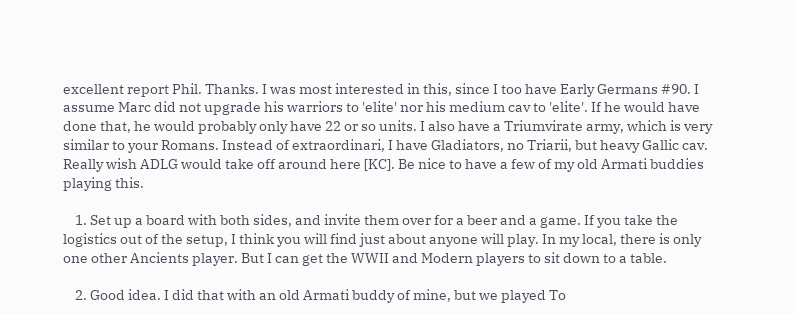excellent report Phil. Thanks. I was most interested in this, since I too have Early Germans #90. I assume Marc did not upgrade his warriors to 'elite' nor his medium cav to 'elite'. If he would have done that, he would probably only have 22 or so units. I also have a Triumvirate army, which is very similar to your Romans. Instead of extraordinari, I have Gladiators, no Triarii, but heavy Gallic cav. Really wish ADLG would take off around here [KC]. Be nice to have a few of my old Armati buddies playing this.

    1. Set up a board with both sides, and invite them over for a beer and a game. If you take the logistics out of the setup, I think you will find just about anyone will play. In my local, there is only one other Ancients player. But I can get the WWII and Modern players to sit down to a table.

    2. Good idea. I did that with an old Armati buddy of mine, but we played To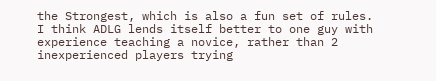the Strongest, which is also a fun set of rules. I think ADLG lends itself better to one guy with experience teaching a novice, rather than 2 inexperienced players trying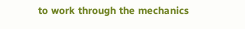to work through the mechanics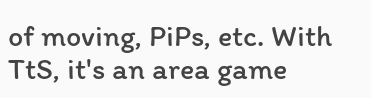of moving, PiPs, etc. With TtS, it's an area game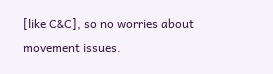[like C&C], so no worries about movement issues.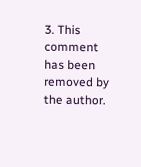3. This comment has been removed by the author.